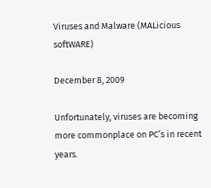Viruses and Malware (MALicious softWARE)

December 8, 2009

Unfortunately, viruses are becoming more commonplace on PC’s in recent years.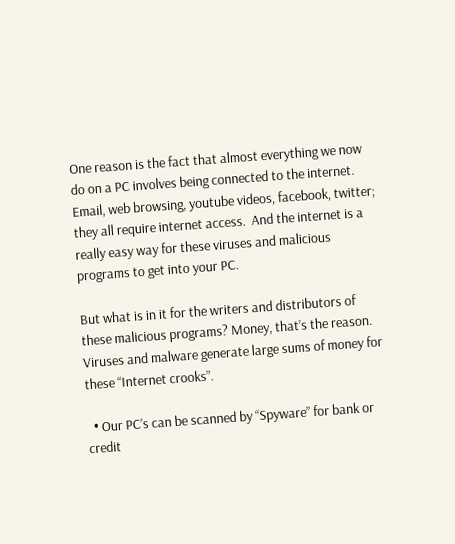One reason is the fact that almost everything we now do on a PC involves being connected to the internet. Email, web browsing, youtube videos, facebook, twitter; they all require internet access.  And the internet is a really easy way for these viruses and malicious programs to get into your PC.

But what is in it for the writers and distributors of these malicious programs? Money, that’s the reason. Viruses and malware generate large sums of money for these “Internet crooks”.

  • Our PC’s can be scanned by “Spyware” for bank or credit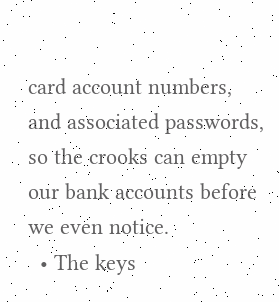card account numbers, and associated passwords, so the crooks can empty our bank accounts before we even notice.
  • The keys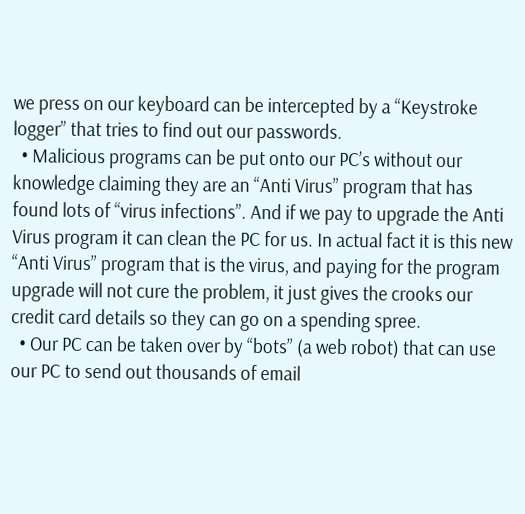we press on our keyboard can be intercepted by a “Keystroke logger” that tries to find out our passwords.
  • Malicious programs can be put onto our PC’s without our knowledge claiming they are an “Anti Virus” program that has found lots of “virus infections”. And if we pay to upgrade the Anti Virus program it can clean the PC for us. In actual fact it is this new “Anti Virus” program that is the virus, and paying for the program upgrade will not cure the problem, it just gives the crooks our credit card details so they can go on a spending spree.
  • Our PC can be taken over by “bots” (a web robot) that can use our PC to send out thousands of email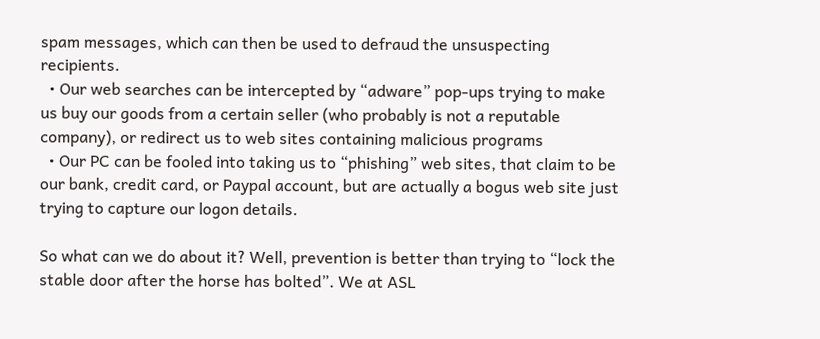spam messages, which can then be used to defraud the unsuspecting recipients.
  • Our web searches can be intercepted by “adware” pop-ups trying to make us buy our goods from a certain seller (who probably is not a reputable company), or redirect us to web sites containing malicious programs
  • Our PC can be fooled into taking us to “phishing” web sites, that claim to be our bank, credit card, or Paypal account, but are actually a bogus web site just trying to capture our logon details.

So what can we do about it? Well, prevention is better than trying to “lock the stable door after the horse has bolted”. We at ASL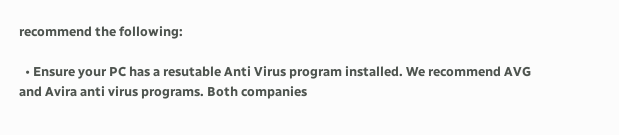recommend the following:

  • Ensure your PC has a resutable Anti Virus program installed. We recommend AVG and Avira anti virus programs. Both companies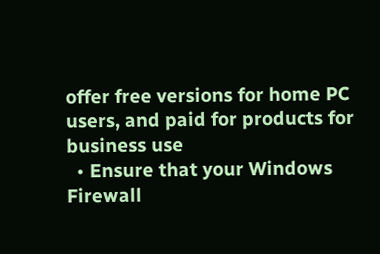offer free versions for home PC users, and paid for products for business use
  • Ensure that your Windows Firewall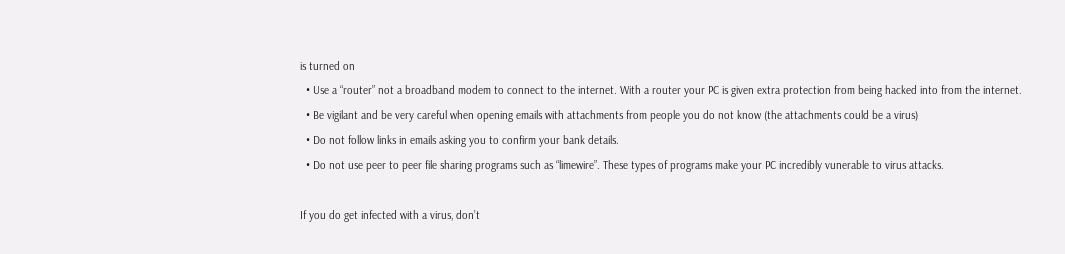is turned on
  • Use a “router” not a broadband modem to connect to the internet. With a router your PC is given extra protection from being hacked into from the internet.
  • Be vigilant and be very careful when opening emails with attachments from people you do not know (the attachments could be a virus)
  • Do not follow links in emails asking you to confirm your bank details.
  • Do not use peer to peer file sharing programs such as “limewire”. These types of programs make your PC incredibly vunerable to virus attacks.

If you do get infected with a virus, don’t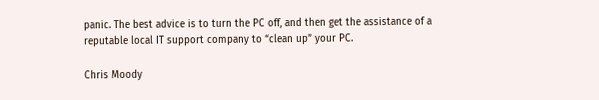panic. The best advice is to turn the PC off, and then get the assistance of a reputable local IT support company to “clean up” your PC.

Chris Moody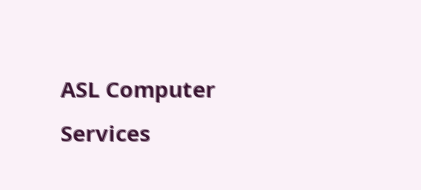ASL Computer Services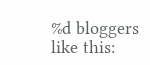%d bloggers like this: